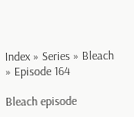Index » Series » Bleach » Episode 164

Bleach episode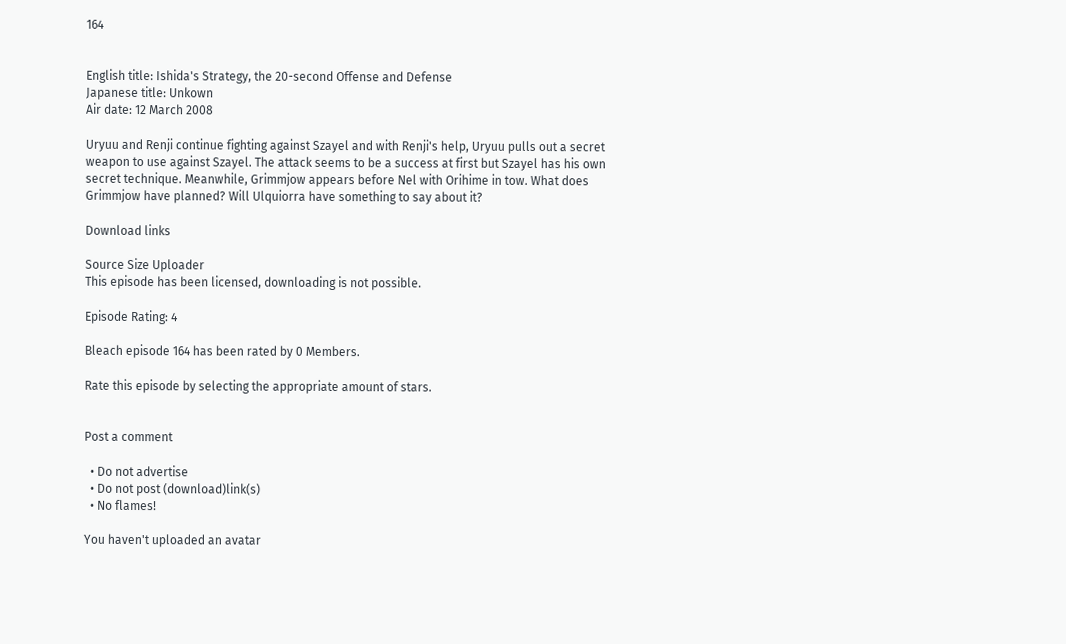164


English title: Ishida's Strategy, the 20-second Offense and Defense
Japanese title: Unkown
Air date: 12 March 2008

Uryuu and Renji continue fighting against Szayel and with Renji's help, Uryuu pulls out a secret weapon to use against Szayel. The attack seems to be a success at first but Szayel has his own secret technique. Meanwhile, Grimmjow appears before Nel with Orihime in tow. What does Grimmjow have planned? Will Ulquiorra have something to say about it?

Download links

Source Size Uploader
This episode has been licensed, downloading is not possible.

Episode Rating: 4

Bleach episode 164 has been rated by 0 Members.

Rate this episode by selecting the appropriate amount of stars.


Post a comment

  • Do not advertise
  • Do not post (download)link(s)
  • No flames!

You haven't uploaded an avatar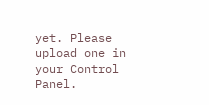yet. Please upload one in your Control Panel.